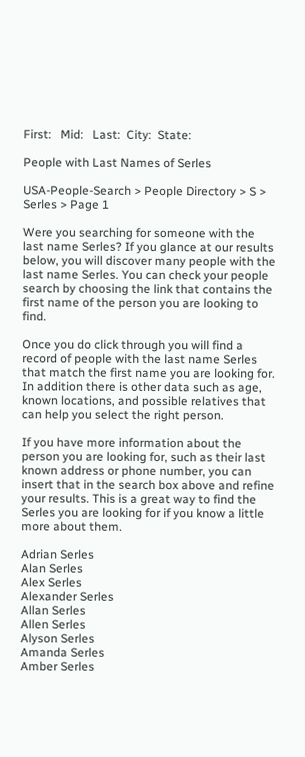First:   Mid:   Last:  City:  State:

People with Last Names of Serles

USA-People-Search > People Directory > S > Serles > Page 1

Were you searching for someone with the last name Serles? If you glance at our results below, you will discover many people with the last name Serles. You can check your people search by choosing the link that contains the first name of the person you are looking to find.

Once you do click through you will find a record of people with the last name Serles that match the first name you are looking for. In addition there is other data such as age, known locations, and possible relatives that can help you select the right person.

If you have more information about the person you are looking for, such as their last known address or phone number, you can insert that in the search box above and refine your results. This is a great way to find the Serles you are looking for if you know a little more about them.

Adrian Serles
Alan Serles
Alex Serles
Alexander Serles
Allan Serles
Allen Serles
Alyson Serles
Amanda Serles
Amber Serles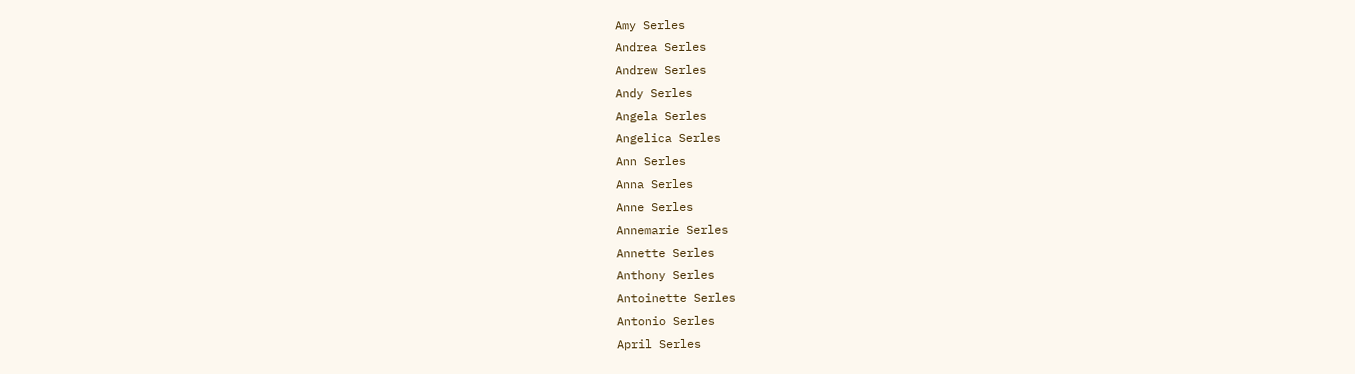Amy Serles
Andrea Serles
Andrew Serles
Andy Serles
Angela Serles
Angelica Serles
Ann Serles
Anna Serles
Anne Serles
Annemarie Serles
Annette Serles
Anthony Serles
Antoinette Serles
Antonio Serles
April Serles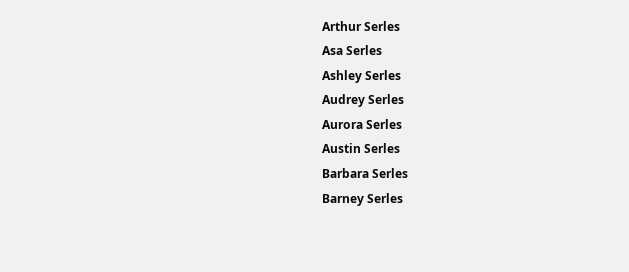Arthur Serles
Asa Serles
Ashley Serles
Audrey Serles
Aurora Serles
Austin Serles
Barbara Serles
Barney Serles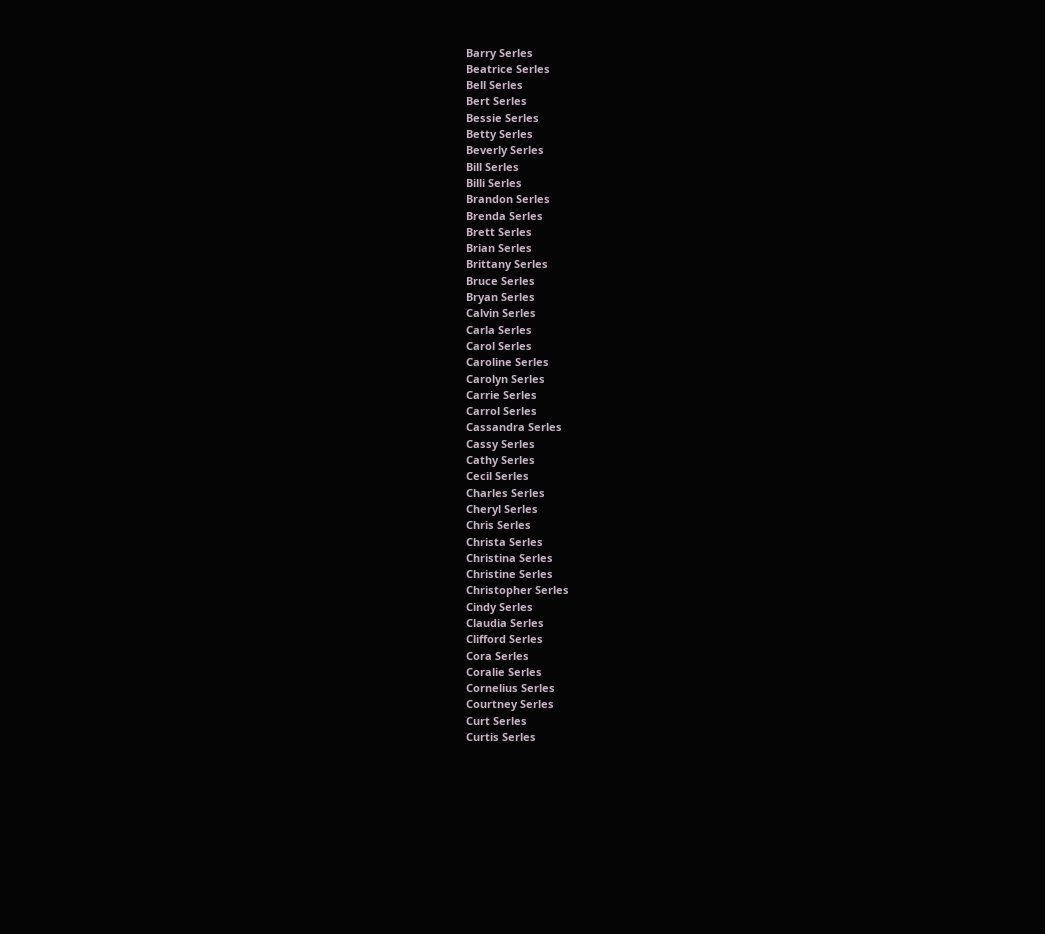Barry Serles
Beatrice Serles
Bell Serles
Bert Serles
Bessie Serles
Betty Serles
Beverly Serles
Bill Serles
Billi Serles
Brandon Serles
Brenda Serles
Brett Serles
Brian Serles
Brittany Serles
Bruce Serles
Bryan Serles
Calvin Serles
Carla Serles
Carol Serles
Caroline Serles
Carolyn Serles
Carrie Serles
Carrol Serles
Cassandra Serles
Cassy Serles
Cathy Serles
Cecil Serles
Charles Serles
Cheryl Serles
Chris Serles
Christa Serles
Christina Serles
Christine Serles
Christopher Serles
Cindy Serles
Claudia Serles
Clifford Serles
Cora Serles
Coralie Serles
Cornelius Serles
Courtney Serles
Curt Serles
Curtis Serles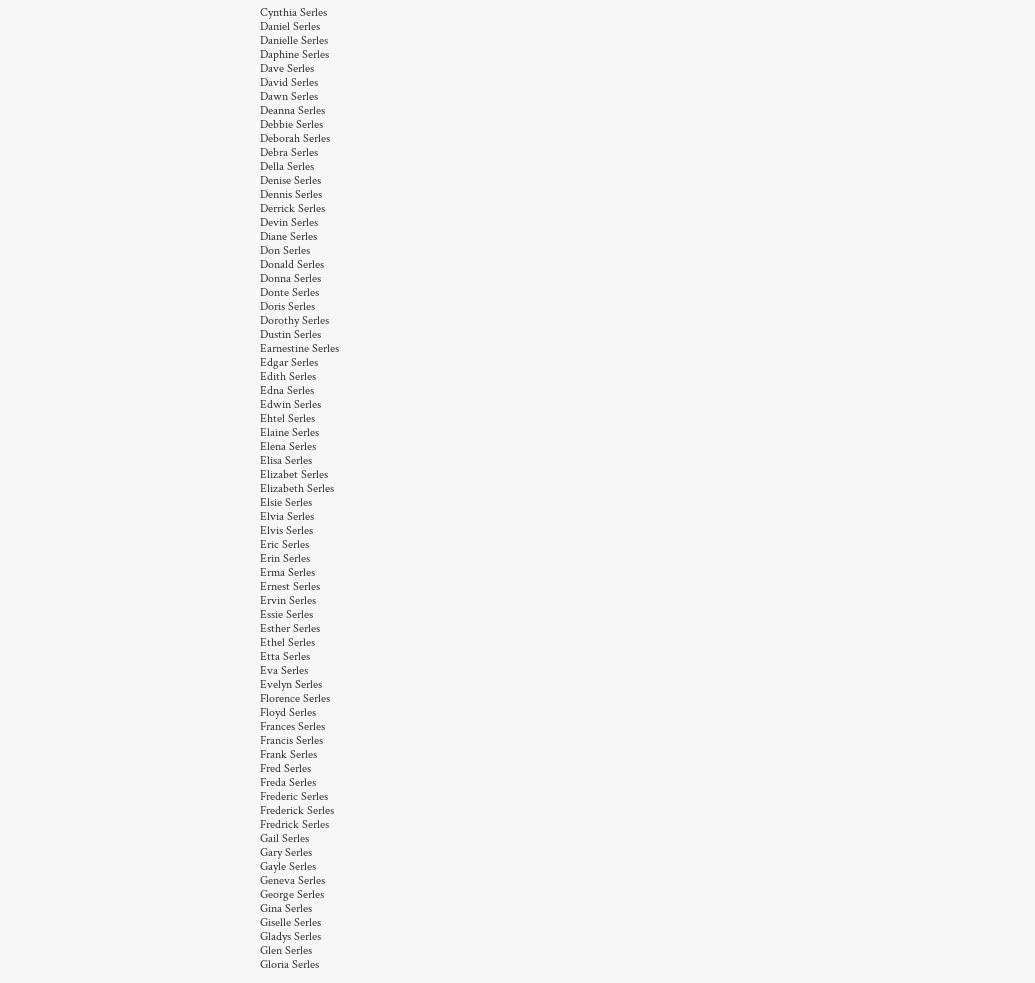Cynthia Serles
Daniel Serles
Danielle Serles
Daphine Serles
Dave Serles
David Serles
Dawn Serles
Deanna Serles
Debbie Serles
Deborah Serles
Debra Serles
Della Serles
Denise Serles
Dennis Serles
Derrick Serles
Devin Serles
Diane Serles
Don Serles
Donald Serles
Donna Serles
Donte Serles
Doris Serles
Dorothy Serles
Dustin Serles
Earnestine Serles
Edgar Serles
Edith Serles
Edna Serles
Edwin Serles
Ehtel Serles
Elaine Serles
Elena Serles
Elisa Serles
Elizabet Serles
Elizabeth Serles
Elsie Serles
Elvia Serles
Elvis Serles
Eric Serles
Erin Serles
Erma Serles
Ernest Serles
Ervin Serles
Essie Serles
Esther Serles
Ethel Serles
Etta Serles
Eva Serles
Evelyn Serles
Florence Serles
Floyd Serles
Frances Serles
Francis Serles
Frank Serles
Fred Serles
Freda Serles
Frederic Serles
Frederick Serles
Fredrick Serles
Gail Serles
Gary Serles
Gayle Serles
Geneva Serles
George Serles
Gina Serles
Giselle Serles
Gladys Serles
Glen Serles
Gloria Serles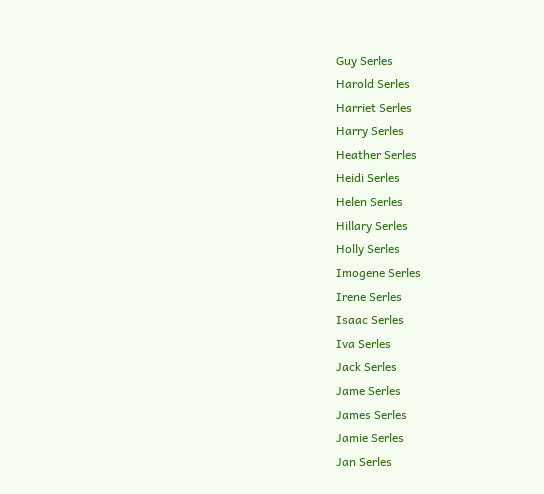Guy Serles
Harold Serles
Harriet Serles
Harry Serles
Heather Serles
Heidi Serles
Helen Serles
Hillary Serles
Holly Serles
Imogene Serles
Irene Serles
Isaac Serles
Iva Serles
Jack Serles
Jame Serles
James Serles
Jamie Serles
Jan Serles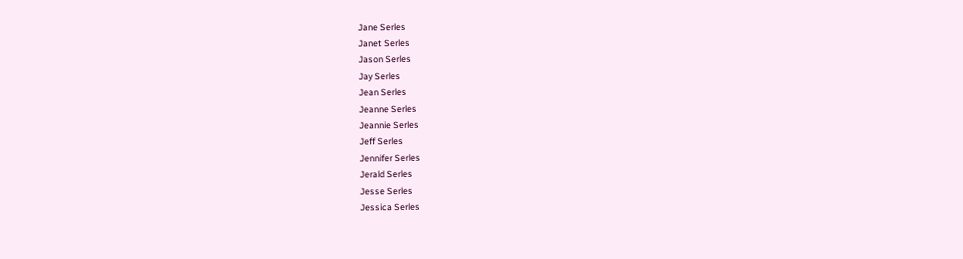Jane Serles
Janet Serles
Jason Serles
Jay Serles
Jean Serles
Jeanne Serles
Jeannie Serles
Jeff Serles
Jennifer Serles
Jerald Serles
Jesse Serles
Jessica Serles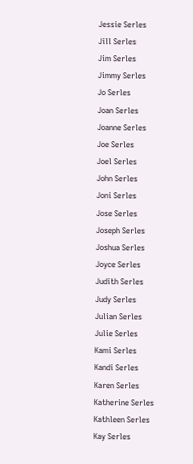Jessie Serles
Jill Serles
Jim Serles
Jimmy Serles
Jo Serles
Joan Serles
Joanne Serles
Joe Serles
Joel Serles
John Serles
Joni Serles
Jose Serles
Joseph Serles
Joshua Serles
Joyce Serles
Judith Serles
Judy Serles
Julian Serles
Julie Serles
Kami Serles
Kandi Serles
Karen Serles
Katherine Serles
Kathleen Serles
Kay Serles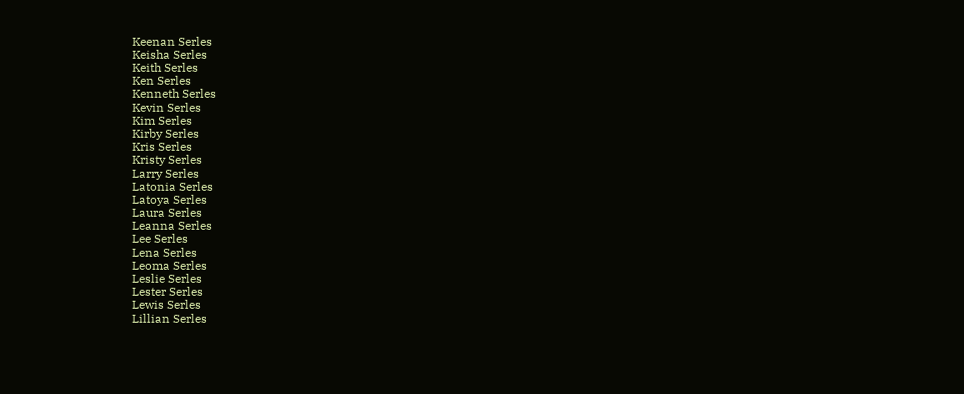Keenan Serles
Keisha Serles
Keith Serles
Ken Serles
Kenneth Serles
Kevin Serles
Kim Serles
Kirby Serles
Kris Serles
Kristy Serles
Larry Serles
Latonia Serles
Latoya Serles
Laura Serles
Leanna Serles
Lee Serles
Lena Serles
Leoma Serles
Leslie Serles
Lester Serles
Lewis Serles
Lillian Serles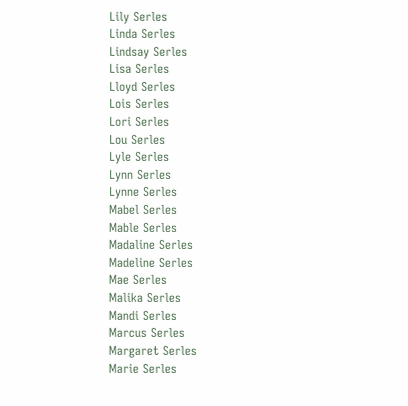Lily Serles
Linda Serles
Lindsay Serles
Lisa Serles
Lloyd Serles
Lois Serles
Lori Serles
Lou Serles
Lyle Serles
Lynn Serles
Lynne Serles
Mabel Serles
Mable Serles
Madaline Serles
Madeline Serles
Mae Serles
Malika Serles
Mandi Serles
Marcus Serles
Margaret Serles
Marie Serles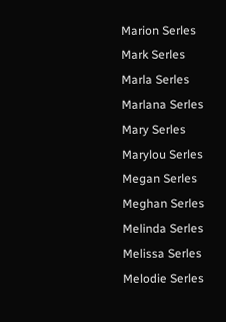Marion Serles
Mark Serles
Marla Serles
Marlana Serles
Mary Serles
Marylou Serles
Megan Serles
Meghan Serles
Melinda Serles
Melissa Serles
Melodie Serles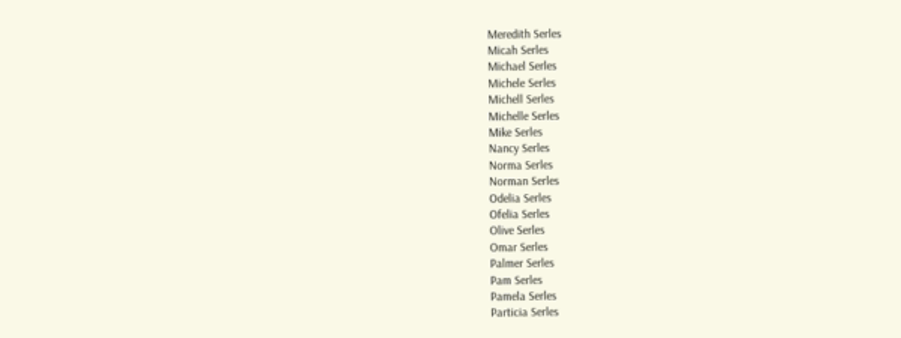Meredith Serles
Micah Serles
Michael Serles
Michele Serles
Michell Serles
Michelle Serles
Mike Serles
Nancy Serles
Norma Serles
Norman Serles
Odelia Serles
Ofelia Serles
Olive Serles
Omar Serles
Palmer Serles
Pam Serles
Pamela Serles
Particia Serles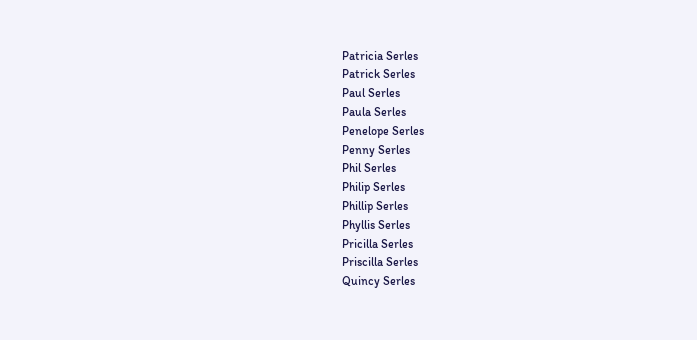Patricia Serles
Patrick Serles
Paul Serles
Paula Serles
Penelope Serles
Penny Serles
Phil Serles
Philip Serles
Phillip Serles
Phyllis Serles
Pricilla Serles
Priscilla Serles
Quincy Serles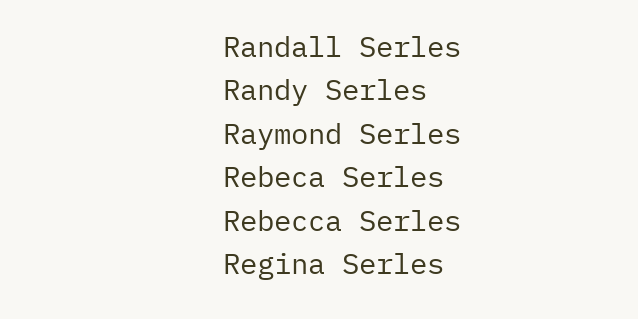Randall Serles
Randy Serles
Raymond Serles
Rebeca Serles
Rebecca Serles
Regina Serles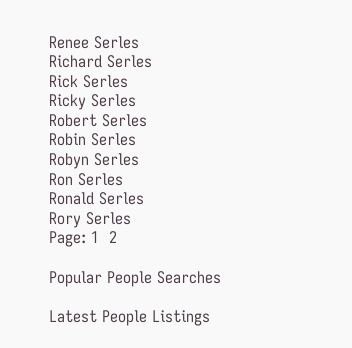Renee Serles
Richard Serles
Rick Serles
Ricky Serles
Robert Serles
Robin Serles
Robyn Serles
Ron Serles
Ronald Serles
Rory Serles
Page: 1  2

Popular People Searches

Latest People Listings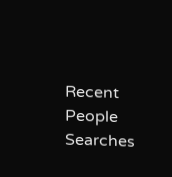Recent People Searches